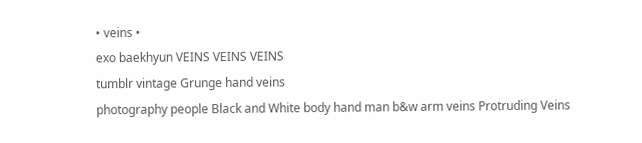• veins •
exo baekhyun VEINS VEINS VEINS
tumblr vintage Grunge hand veins
photography people Black and White body hand man b&w arm veins Protruding Veins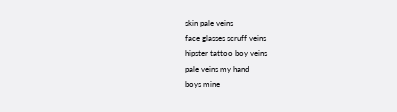skin pale veins
face glasses scruff veins
hipster tattoo boy veins
pale veins my hand
boys mine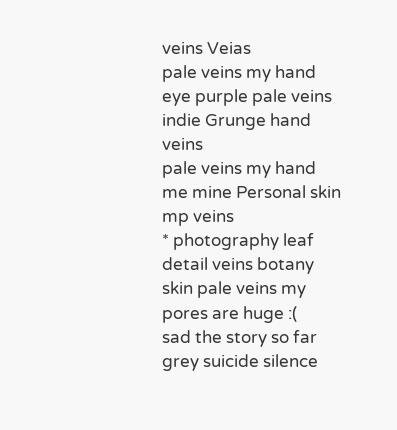veins Veias
pale veins my hand
eye purple pale veins
indie Grunge hand veins
pale veins my hand
me mine Personal skin mp veins
* photography leaf detail veins botany
skin pale veins my pores are huge :(
sad the story so far grey suicide silence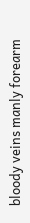bloody veins manly forearm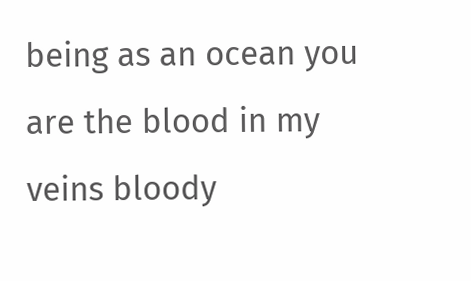being as an ocean you are the blood in my veins bloody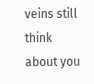veins still think about you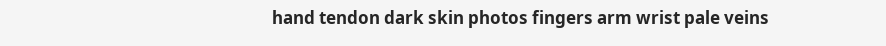hand tendon dark skin photos fingers arm wrist pale veins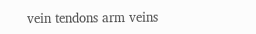vein tendons arm veins